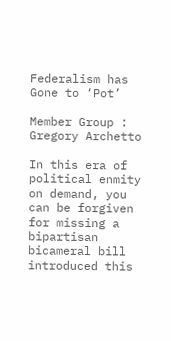Federalism has Gone to ‘Pot’

Member Group : Gregory Archetto

In this era of political enmity on demand, you can be forgiven for missing a bipartisan bicameral bill introduced this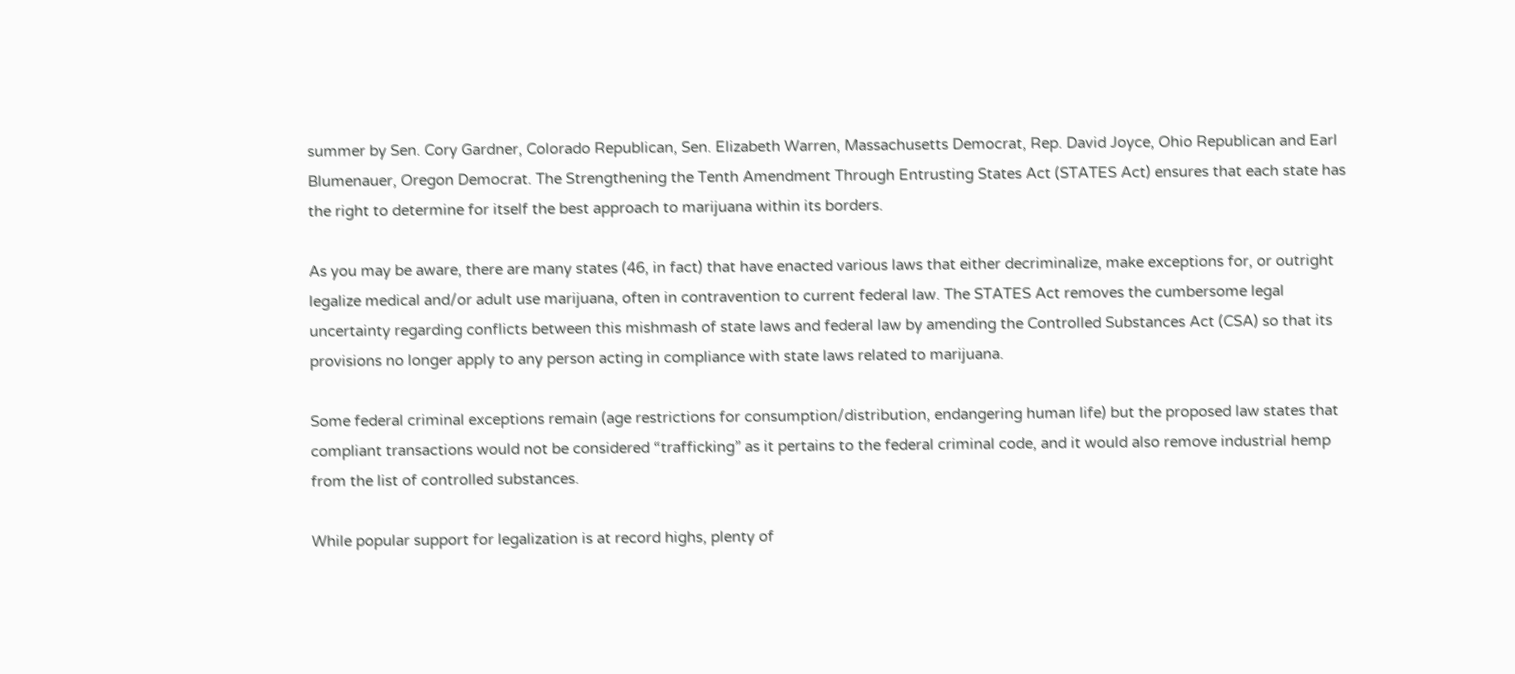summer by Sen. Cory Gardner, Colorado Republican, Sen. Elizabeth Warren, Massachusetts Democrat, Rep. David Joyce, Ohio Republican and Earl Blumenauer, Oregon Democrat. The Strengthening the Tenth Amendment Through Entrusting States Act (STATES Act) ensures that each state has the right to determine for itself the best approach to marijuana within its borders.

As you may be aware, there are many states (46, in fact) that have enacted various laws that either decriminalize, make exceptions for, or outright legalize medical and/or adult use marijuana, often in contravention to current federal law. The STATES Act removes the cumbersome legal uncertainty regarding conflicts between this mishmash of state laws and federal law by amending the Controlled Substances Act (CSA) so that its provisions no longer apply to any person acting in compliance with state laws related to marijuana.

Some federal criminal exceptions remain (age restrictions for consumption/distribution, endangering human life) but the proposed law states that compliant transactions would not be considered “trafficking” as it pertains to the federal criminal code, and it would also remove industrial hemp from the list of controlled substances.

While popular support for legalization is at record highs, plenty of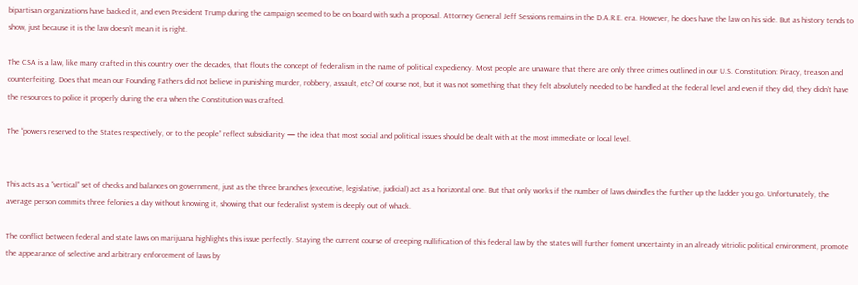bipartisan organizations have backed it, and even President Trump during the campaign seemed to be on board with such a proposal. Attorney General Jeff Sessions remains in the D.A.R.E. era. However, he does have the law on his side. But as history tends to show, just because it is the law doesn’t mean it is right.

The CSA is a law, like many crafted in this country over the decades, that flouts the concept of federalism in the name of political expediency. Most people are unaware that there are only three crimes outlined in our U.S. Constitution: Piracy, treason and counterfeiting. Does that mean our Founding Fathers did not believe in punishing murder, robbery, assault, etc? Of course not, but it was not something that they felt absolutely needed to be handled at the federal level and even if they did, they didn’t have the resources to police it properly during the era when the Constitution was crafted.

The “powers reserved to the States respectively, or to the people” reflect subsidiarity — the idea that most social and political issues should be dealt with at the most immediate or local level.


This acts as a “vertical” set of checks and balances on government, just as the three branches (executive, legislative, judicial) act as a horizontal one. But that only works if the number of laws dwindles the further up the ladder you go. Unfortunately, the average person commits three felonies a day without knowing it, showing that our federalist system is deeply out of whack.

The conflict between federal and state laws on marijuana highlights this issue perfectly. Staying the current course of creeping nullification of this federal law by the states will further foment uncertainty in an already vitriolic political environment, promote the appearance of selective and arbitrary enforcement of laws by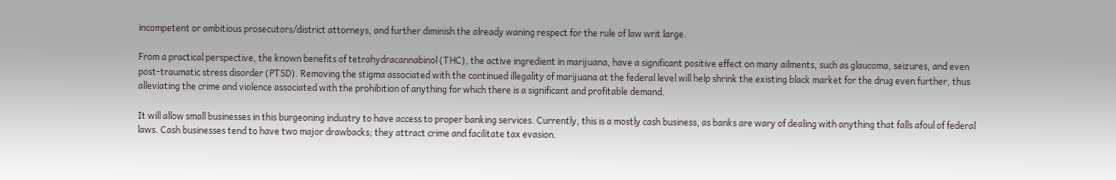incompetent or ambitious prosecutors/district attorneys, and further diminish the already waning respect for the rule of law writ large.

From a practical perspective, the known benefits of tetrahydracannabinol (THC), the active ingredient in marijuana, have a significant positive effect on many ailments, such as glaucoma, seizures, and even post-traumatic stress disorder (PTSD). Removing the stigma associated with the continued illegality of marijuana at the federal level will help shrink the existing black market for the drug even further, thus alleviating the crime and violence associated with the prohibition of anything for which there is a significant and profitable demand.

It will allow small businesses in this burgeoning industry to have access to proper banking services. Currently, this is a mostly cash business, as banks are wary of dealing with anything that falls afoul of federal laws. Cash businesses tend to have two major drawbacks; they attract crime and facilitate tax evasion.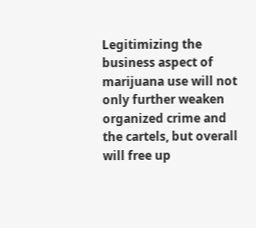Legitimizing the business aspect of marijuana use will not only further weaken organized crime and the cartels, but overall will free up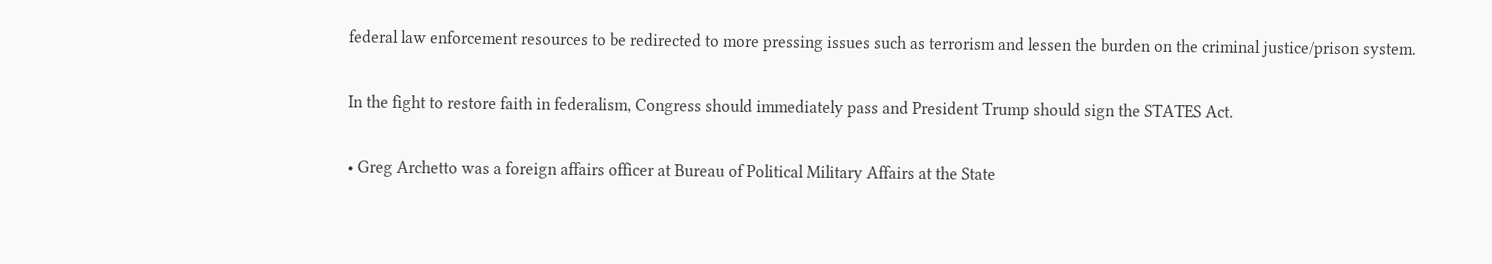federal law enforcement resources to be redirected to more pressing issues such as terrorism and lessen the burden on the criminal justice/prison system.

In the fight to restore faith in federalism, Congress should immediately pass and President Trump should sign the STATES Act.

• Greg Archetto was a foreign affairs officer at Bureau of Political Military Affairs at the State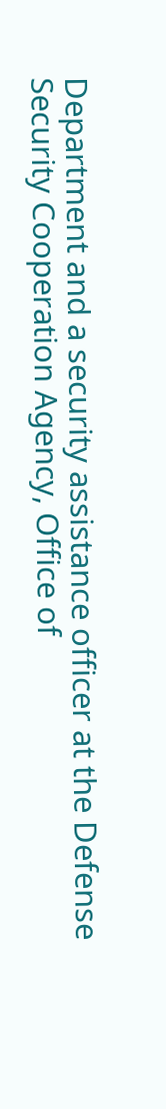Department and a security assistance officer at the Defense Security Cooperation Agency, Office of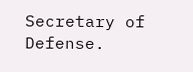Secretary of Defense.